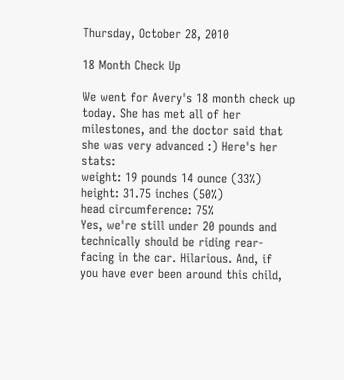Thursday, October 28, 2010

18 Month Check Up

We went for Avery's 18 month check up today. She has met all of her milestones, and the doctor said that she was very advanced :) Here's her stats:
weight: 19 pounds 14 ounce (33%)
height: 31.75 inches (50%)
head circumference: 75%
Yes, we're still under 20 pounds and technically should be riding rear-facing in the car. Hilarious. And, if you have ever been around this child,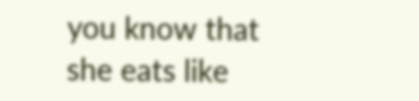you know that she eats like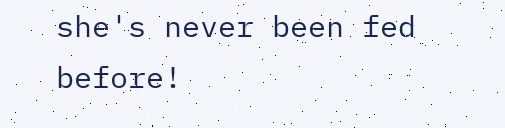she's never been fed before!